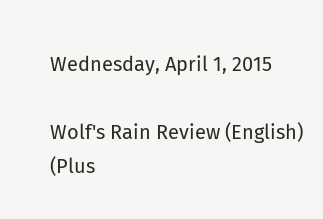Wednesday, April 1, 2015

Wolf's Rain Review (English) (Plus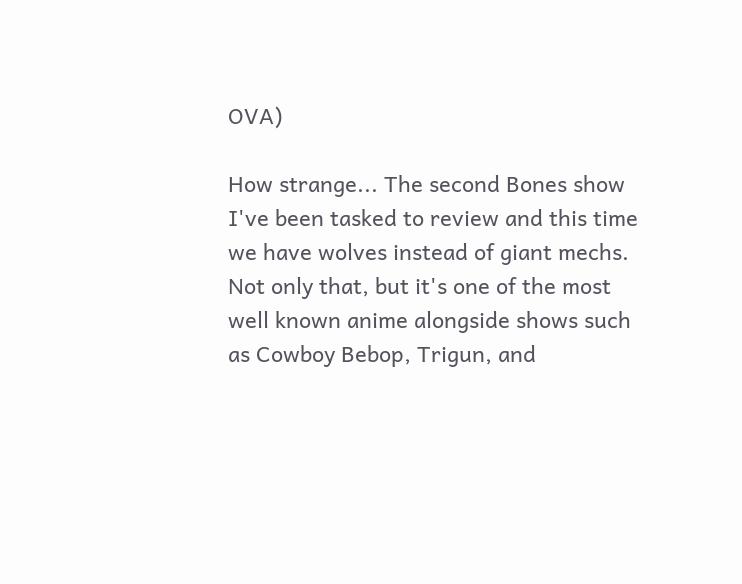OVA)

How strange... The second Bones show I've been tasked to review and this time we have wolves instead of giant mechs. Not only that, but it's one of the most well known anime alongside shows such as Cowboy Bebop, Trigun, and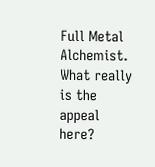Full Metal Alchemist. What really is the appeal here?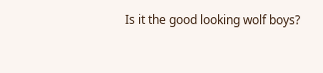Is it the good looking wolf boys?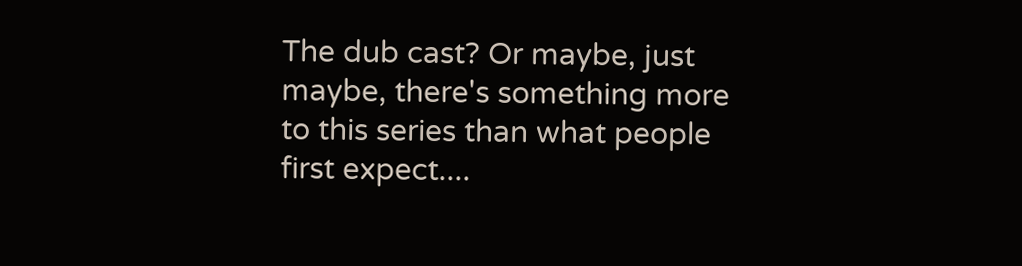The dub cast? Or maybe, just maybe, there's something more to this series than what people first expect....